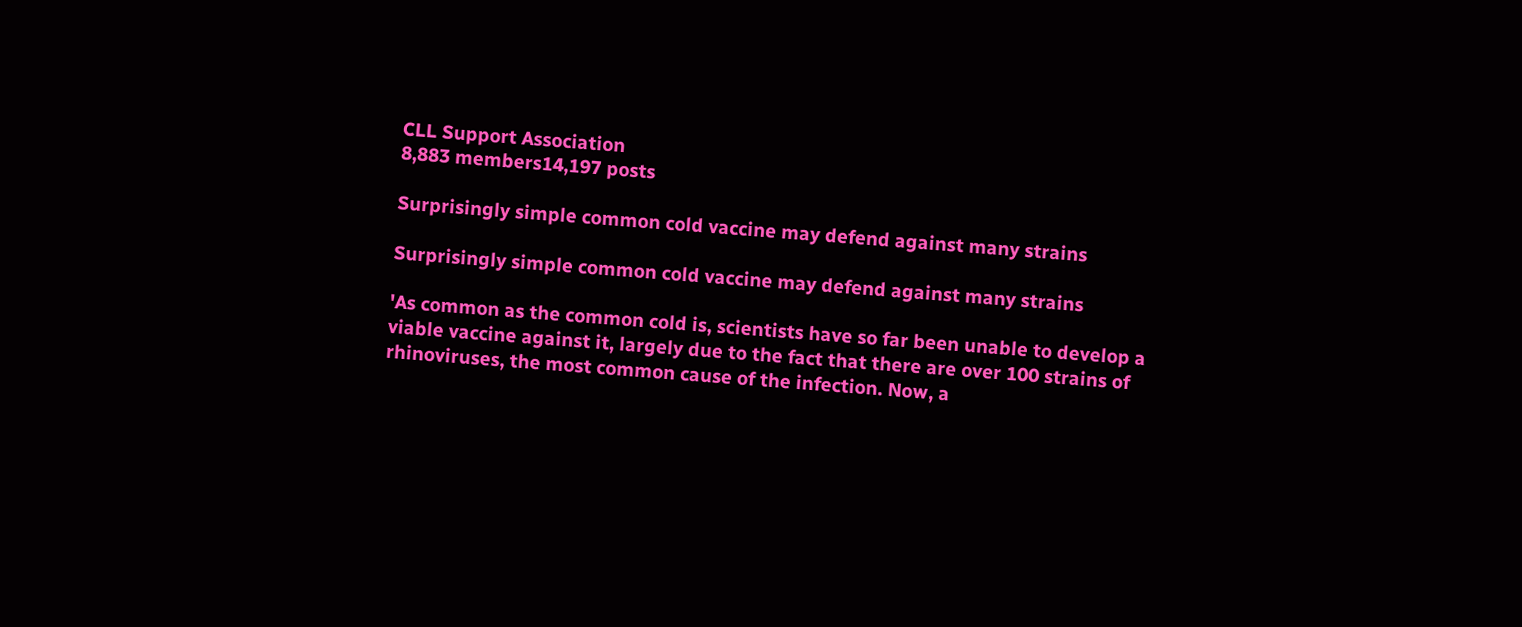CLL Support Association
8,883 members14,197 posts

Surprisingly simple common cold vaccine may defend against many strains

Surprisingly simple common cold vaccine may defend against many strains

'As common as the common cold is, scientists have so far been unable to develop a viable vaccine against it, largely due to the fact that there are over 100 strains of rhinoviruses, the most common cause of the infection. Now, a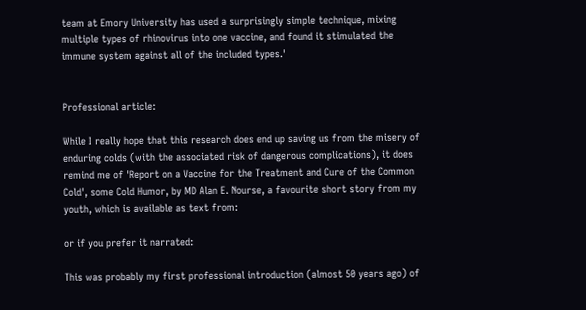team at Emory University has used a surprisingly simple technique, mixing multiple types of rhinovirus into one vaccine, and found it stimulated the immune system against all of the included types.'


Professional article:

While I really hope that this research does end up saving us from the misery of enduring colds (with the associated risk of dangerous complications), it does remind me of 'Report on a Vaccine for the Treatment and Cure of the Common Cold', some Cold Humor, by MD Alan E. Nourse, a favourite short story from my youth, which is available as text from:

or if you prefer it narrated:

This was probably my first professional introduction (almost 50 years ago) of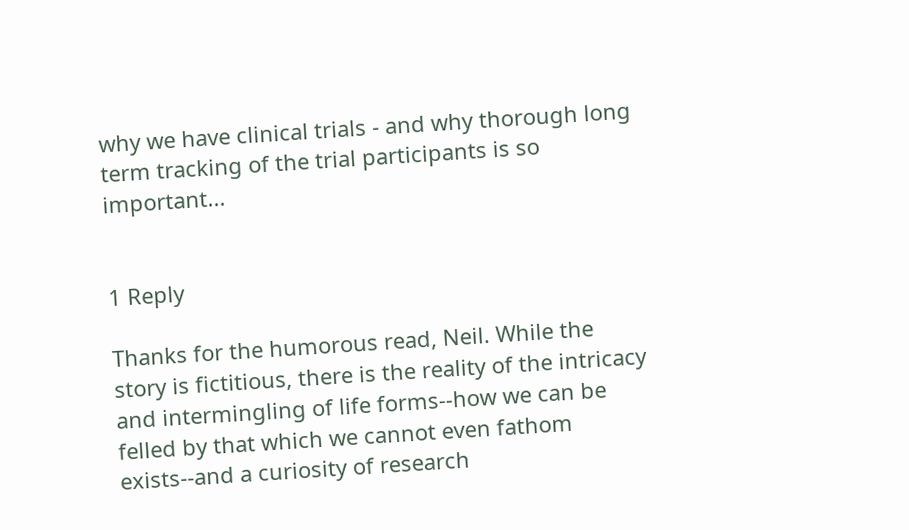why we have clinical trials - and why thorough long term tracking of the trial participants is so important...


1 Reply

Thanks for the humorous read, Neil. While the story is fictitious, there is the reality of the intricacy and intermingling of life forms--how we can be felled by that which we cannot even fathom exists--and a curiosity of research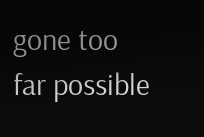gone too far possible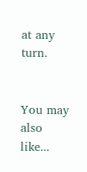at any turn.


You may also like...